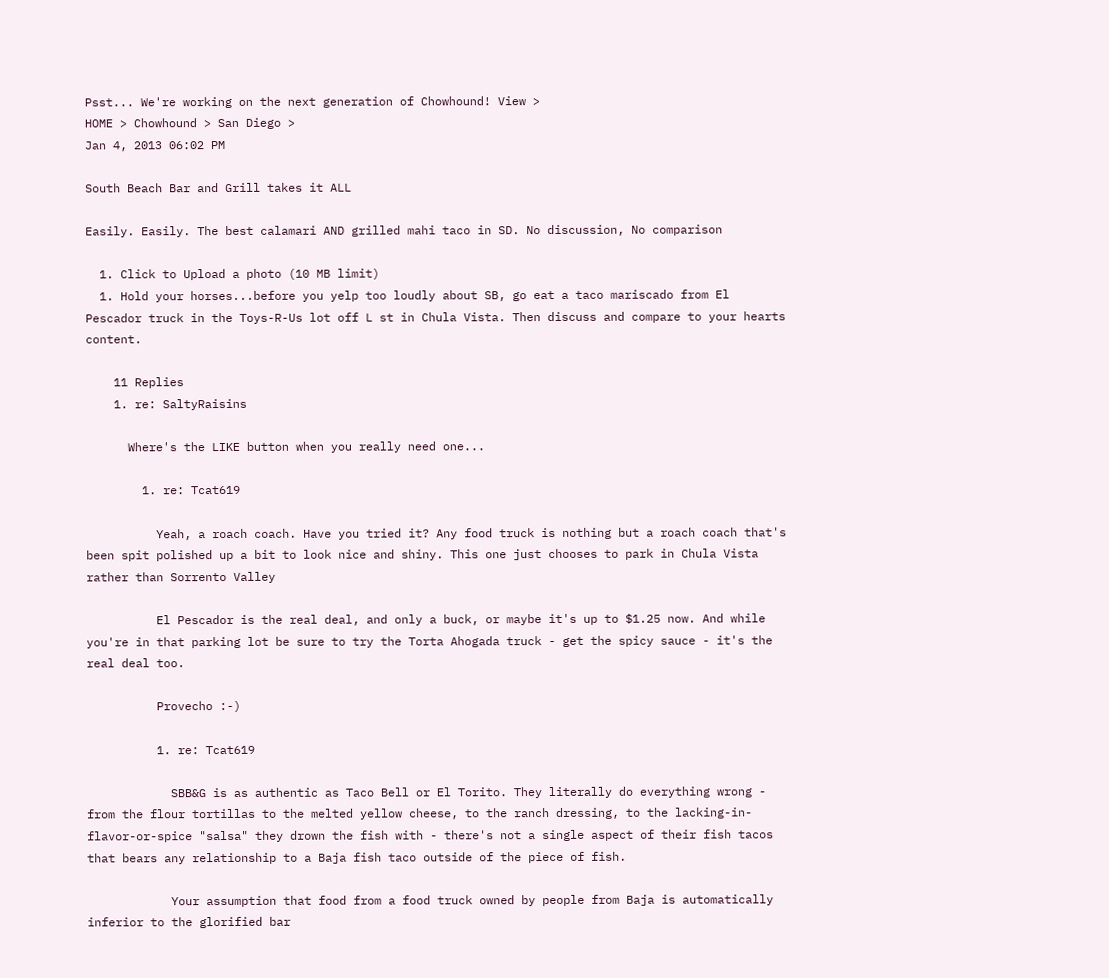Psst... We're working on the next generation of Chowhound! View >
HOME > Chowhound > San Diego >
Jan 4, 2013 06:02 PM

South Beach Bar and Grill takes it ALL

Easily. Easily. The best calamari AND grilled mahi taco in SD. No discussion, No comparison

  1. Click to Upload a photo (10 MB limit)
  1. Hold your horses...before you yelp too loudly about SB, go eat a taco mariscado from El Pescador truck in the Toys-R-Us lot off L st in Chula Vista. Then discuss and compare to your hearts content.

    11 Replies
    1. re: SaltyRaisins

      Where's the LIKE button when you really need one...

        1. re: Tcat619

          Yeah, a roach coach. Have you tried it? Any food truck is nothing but a roach coach that's been spit polished up a bit to look nice and shiny. This one just chooses to park in Chula Vista rather than Sorrento Valley

          El Pescador is the real deal, and only a buck, or maybe it's up to $1.25 now. And while you're in that parking lot be sure to try the Torta Ahogada truck - get the spicy sauce - it's the real deal too.

          Provecho :-)

          1. re: Tcat619

            SBB&G is as authentic as Taco Bell or El Torito. They literally do everything wrong - from the flour tortillas to the melted yellow cheese, to the ranch dressing, to the lacking-in-flavor-or-spice "salsa" they drown the fish with - there's not a single aspect of their fish tacos that bears any relationship to a Baja fish taco outside of the piece of fish.

            Your assumption that food from a food truck owned by people from Baja is automatically inferior to the glorified bar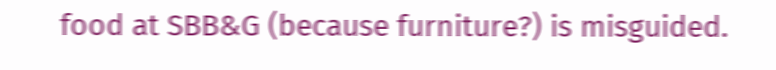food at SBB&G (because furniture?) is misguided.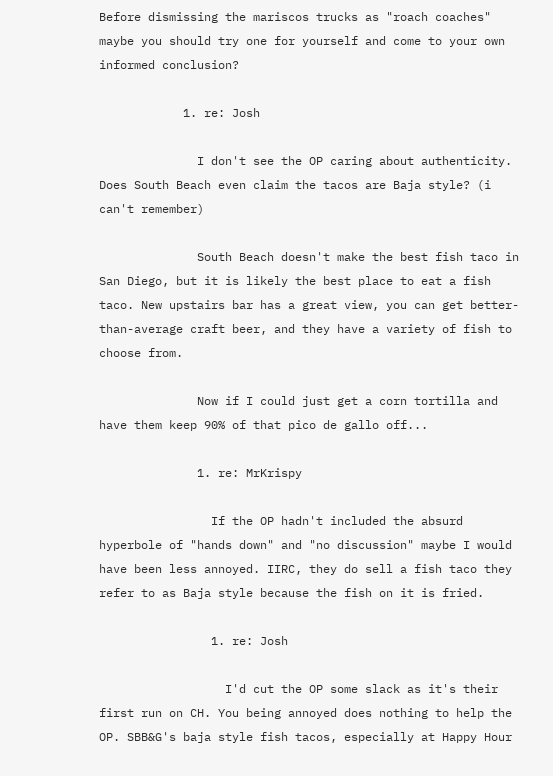Before dismissing the mariscos trucks as "roach coaches" maybe you should try one for yourself and come to your own informed conclusion?

            1. re: Josh

              I don't see the OP caring about authenticity. Does South Beach even claim the tacos are Baja style? (i can't remember)

              South Beach doesn't make the best fish taco in San Diego, but it is likely the best place to eat a fish taco. New upstairs bar has a great view, you can get better-than-average craft beer, and they have a variety of fish to choose from.

              Now if I could just get a corn tortilla and have them keep 90% of that pico de gallo off...

              1. re: MrKrispy

                If the OP hadn't included the absurd hyperbole of "hands down" and "no discussion" maybe I would have been less annoyed. IIRC, they do sell a fish taco they refer to as Baja style because the fish on it is fried.

                1. re: Josh

                  I'd cut the OP some slack as it's their first run on CH. You being annoyed does nothing to help the OP. SBB&G's baja style fish tacos, especially at Happy Hour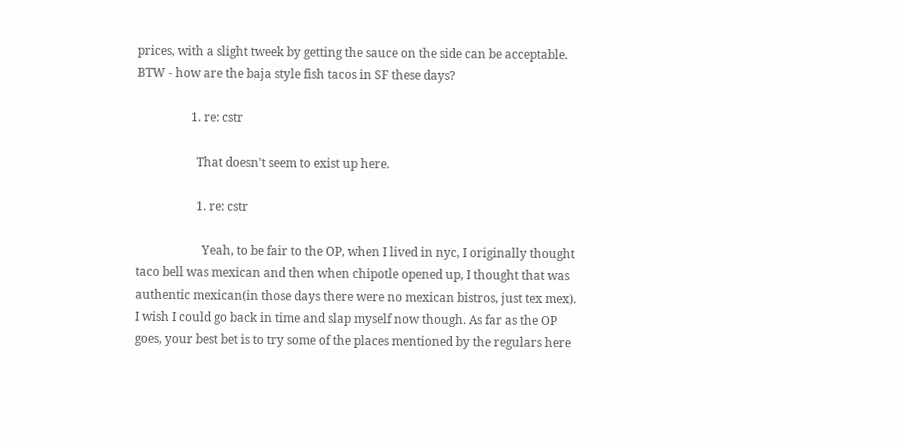prices, with a slight tweek by getting the sauce on the side can be acceptable. BTW - how are the baja style fish tacos in SF these days?

                  1. re: cstr

                    That doesn't seem to exist up here.

                    1. re: cstr

                      Yeah, to be fair to the OP, when I lived in nyc, I originally thought taco bell was mexican and then when chipotle opened up, I thought that was authentic mexican(in those days there were no mexican bistros, just tex mex). I wish I could go back in time and slap myself now though. As far as the OP goes, your best bet is to try some of the places mentioned by the regulars here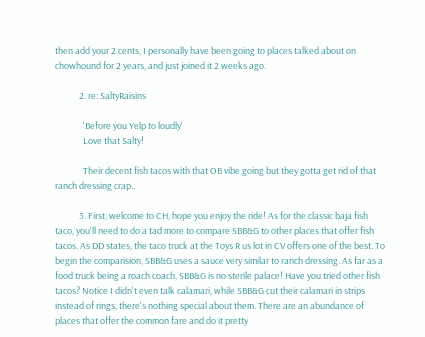then add your 2 cents, I personally have been going to places talked about on chowhound for 2 years, and just joined it 2 weeks ago.

            2. re: SaltyRaisins

              'Before you Yelp to loudly'
              Love that Salty!

              Their decent fish tacos with that OB vibe going but they gotta get rid of that ranch dressing crap..

            3. First, welcome to CH, hope you enjoy the ride! As for the classic baja fish taco, you'll need to do a tad more to compare SBB&G to other places that offer fish tacos. As DD states, the taco truck at the Toys R us lot in CV offers one of the best. To begin the comparision, SBB&G uses a sauce very similar to ranch dressing. As far as a food truck being a roach coach, SBB&G is no sterile palace! Have you tried other fish tacos? Notice I didn't even talk calamari, while SBB&G cut their calamari in strips instead of rings, there's nothing special about them. There are an abundance of places that offer the common fare and do it pretty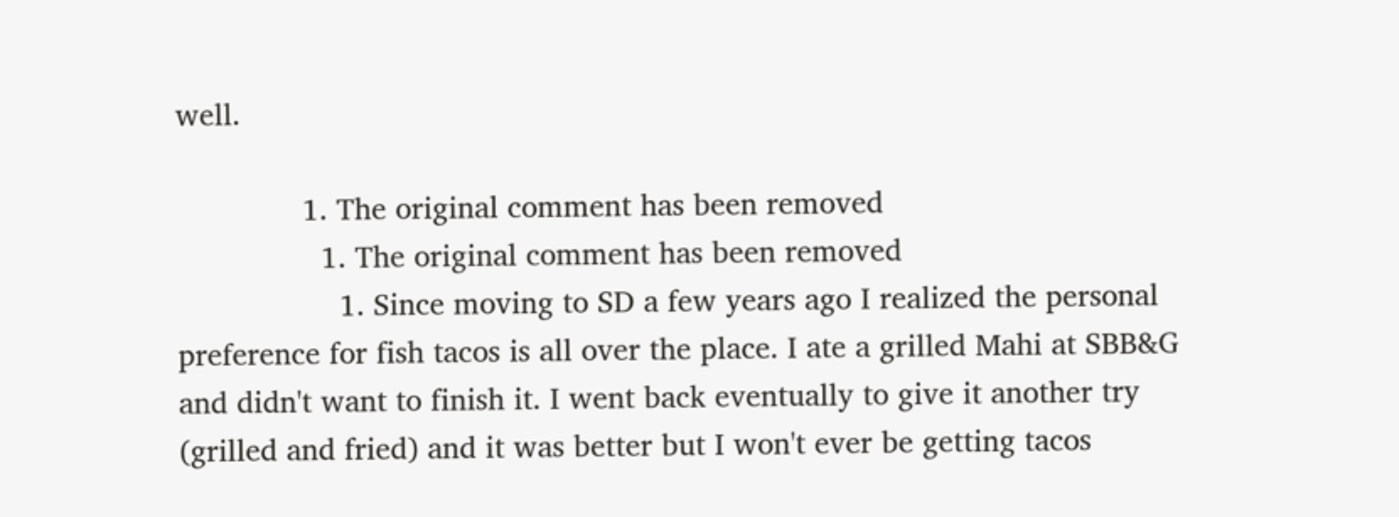well.

              1. The original comment has been removed
                1. The original comment has been removed
                  1. Since moving to SD a few years ago I realized the personal preference for fish tacos is all over the place. I ate a grilled Mahi at SBB&G and didn't want to finish it. I went back eventually to give it another try (grilled and fried) and it was better but I won't ever be getting tacos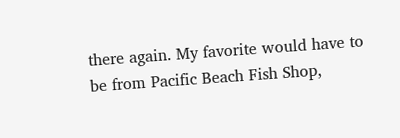there again. My favorite would have to be from Pacific Beach Fish Shop,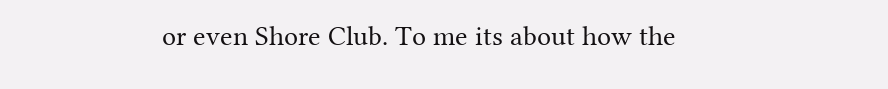or even Shore Club. To me its about how the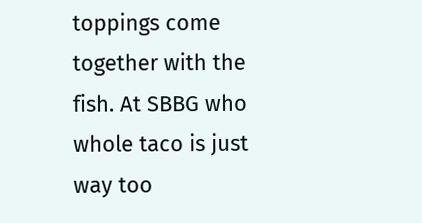toppings come together with the fish. At SBBG who whole taco is just way too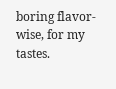boring flavor-wise, for my tastes.